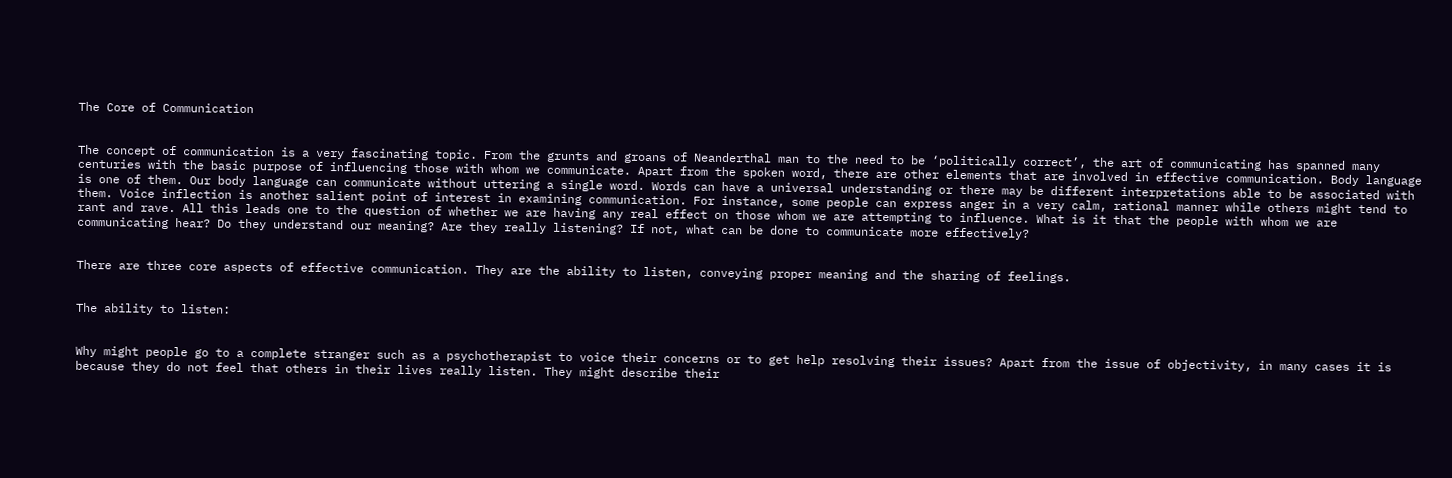The Core of Communication


The concept of communication is a very fascinating topic. From the grunts and groans of Neanderthal man to the need to be ‘politically correct’, the art of communicating has spanned many centuries with the basic purpose of influencing those with whom we communicate. Apart from the spoken word, there are other elements that are involved in effective communication. Body language is one of them. Our body language can communicate without uttering a single word. Words can have a universal understanding or there may be different interpretations able to be associated with them. Voice inflection is another salient point of interest in examining communication. For instance, some people can express anger in a very calm, rational manner while others might tend to rant and rave. All this leads one to the question of whether we are having any real effect on those whom we are attempting to influence. What is it that the people with whom we are communicating hear? Do they understand our meaning? Are they really listening? If not, what can be done to communicate more effectively?


There are three core aspects of effective communication. They are the ability to listen, conveying proper meaning and the sharing of feelings.


The ability to listen:


Why might people go to a complete stranger such as a psychotherapist to voice their concerns or to get help resolving their issues? Apart from the issue of objectivity, in many cases it is because they do not feel that others in their lives really listen. They might describe their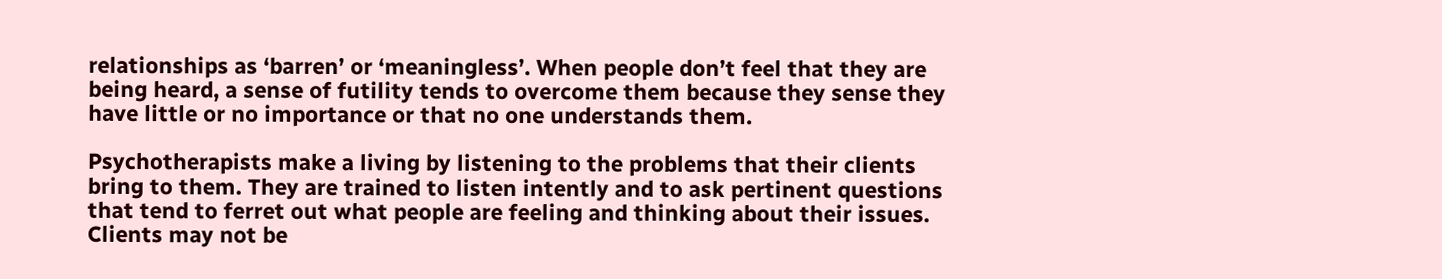relationships as ‘barren’ or ‘meaningless’. When people don’t feel that they are being heard, a sense of futility tends to overcome them because they sense they have little or no importance or that no one understands them.

Psychotherapists make a living by listening to the problems that their clients bring to them. They are trained to listen intently and to ask pertinent questions that tend to ferret out what people are feeling and thinking about their issues. Clients may not be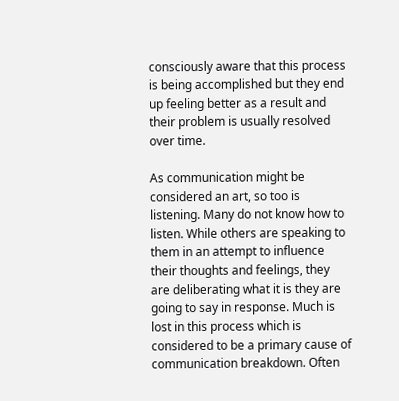consciously aware that this process is being accomplished but they end up feeling better as a result and their problem is usually resolved over time.

As communication might be considered an art, so too is listening. Many do not know how to listen. While others are speaking to them in an attempt to influence their thoughts and feelings, they are deliberating what it is they are going to say in response. Much is lost in this process which is considered to be a primary cause of communication breakdown. Often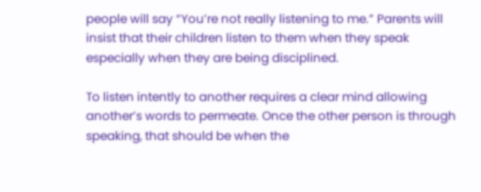people will say “You’re not really listening to me.” Parents will insist that their children listen to them when they speak especially when they are being disciplined.

To listen intently to another requires a clear mind allowing another’s words to permeate. Once the other person is through speaking, that should be when the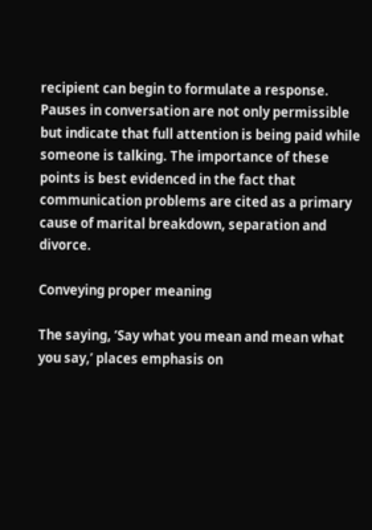recipient can begin to formulate a response. Pauses in conversation are not only permissible but indicate that full attention is being paid while someone is talking. The importance of these points is best evidenced in the fact that communication problems are cited as a primary cause of marital breakdown, separation and divorce.

Conveying proper meaning

The saying, ‘Say what you mean and mean what you say,’ places emphasis on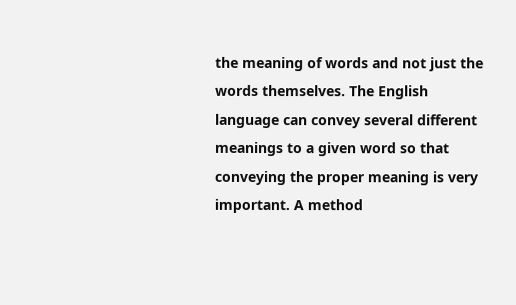the meaning of words and not just the words themselves. The English language can convey several different meanings to a given word so that conveying the proper meaning is very important. A method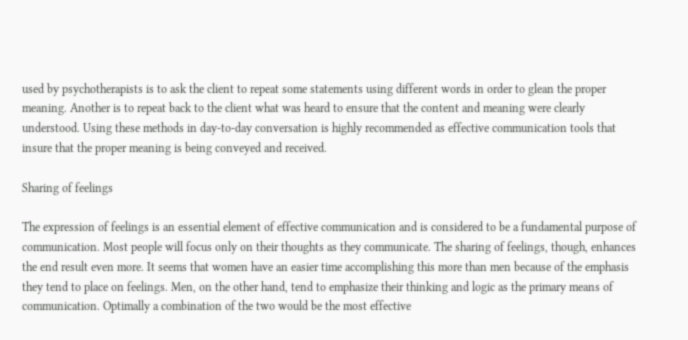used by psychotherapists is to ask the client to repeat some statements using different words in order to glean the proper meaning. Another is to repeat back to the client what was heard to ensure that the content and meaning were clearly understood. Using these methods in day-to-day conversation is highly recommended as effective communication tools that insure that the proper meaning is being conveyed and received.

Sharing of feelings

The expression of feelings is an essential element of effective communication and is considered to be a fundamental purpose of communication. Most people will focus only on their thoughts as they communicate. The sharing of feelings, though, enhances the end result even more. It seems that women have an easier time accomplishing this more than men because of the emphasis they tend to place on feelings. Men, on the other hand, tend to emphasize their thinking and logic as the primary means of communication. Optimally a combination of the two would be the most effective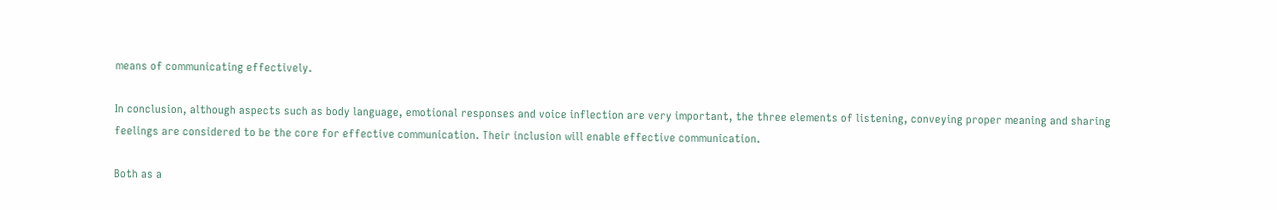means of communicating effectively.

In conclusion, although aspects such as body language, emotional responses and voice inflection are very important, the three elements of listening, conveying proper meaning and sharing feelings are considered to be the core for effective communication. Their inclusion will enable effective communication.

Both as a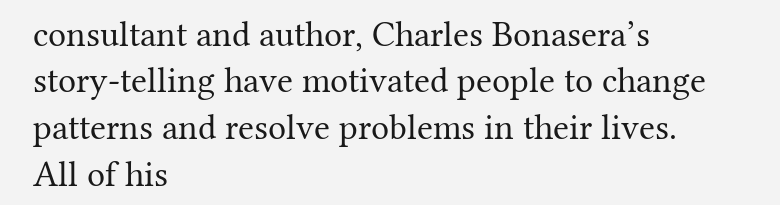consultant and author, Charles Bonasera’s story-telling have motivated people to change patterns and resolve problems in their lives. All of his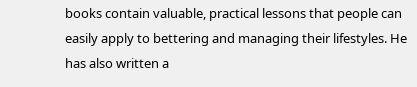books contain valuable, practical lessons that people can easily apply to bettering and managing their lifestyles. He has also written a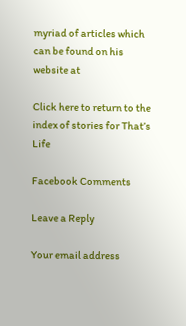myriad of articles which can be found on his website at

Click here to return to the index of stories for That’s Life

Facebook Comments

Leave a Reply

Your email address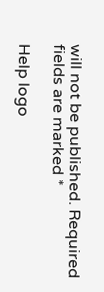will not be published. Required fields are marked *

Help logo